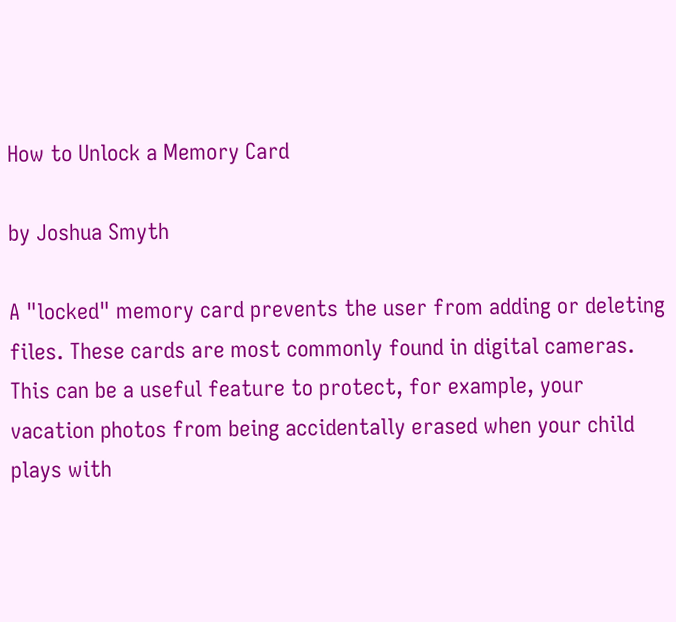How to Unlock a Memory Card

by Joshua Smyth

A "locked" memory card prevents the user from adding or deleting files. These cards are most commonly found in digital cameras. This can be a useful feature to protect, for example, your vacation photos from being accidentally erased when your child plays with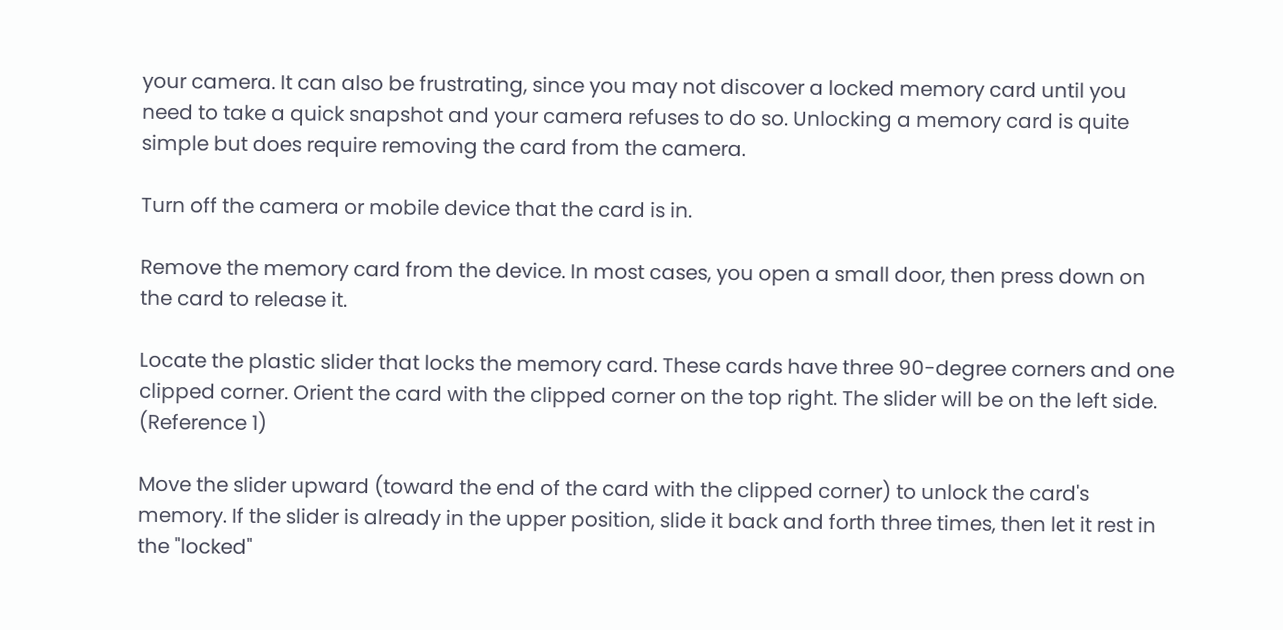your camera. It can also be frustrating, since you may not discover a locked memory card until you need to take a quick snapshot and your camera refuses to do so. Unlocking a memory card is quite simple but does require removing the card from the camera.

Turn off the camera or mobile device that the card is in.

Remove the memory card from the device. In most cases, you open a small door, then press down on the card to release it.

Locate the plastic slider that locks the memory card. These cards have three 90-degree corners and one clipped corner. Orient the card with the clipped corner on the top right. The slider will be on the left side. (Reference 1)

Move the slider upward (toward the end of the card with the clipped corner) to unlock the card's memory. If the slider is already in the upper position, slide it back and forth three times, then let it rest in the "locked"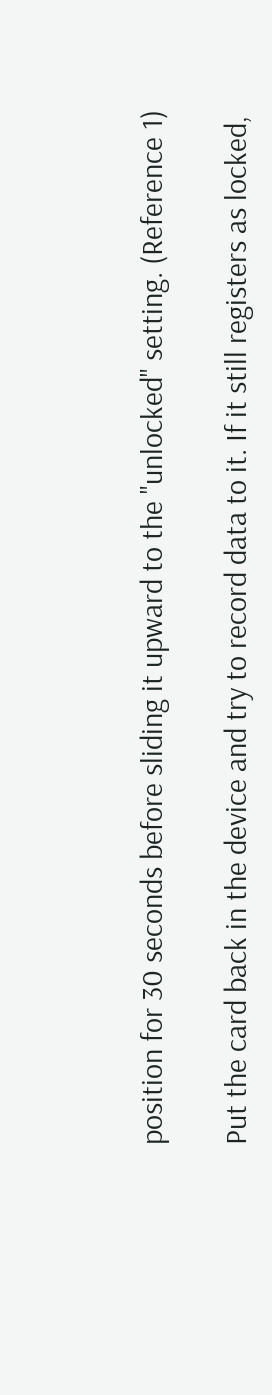position for 30 seconds before sliding it upward to the "unlocked" setting. (Reference 1)

Put the card back in the device and try to record data to it. If it still registers as locked,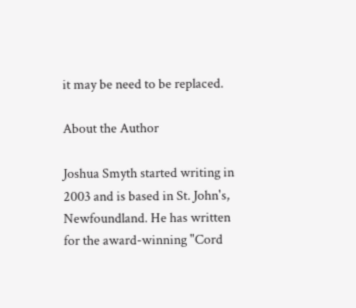it may be need to be replaced.

About the Author

Joshua Smyth started writing in 2003 and is based in St. John's, Newfoundland. He has written for the award-winning "Cord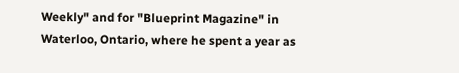Weekly" and for "Blueprint Magazine" in Waterloo, Ontario, where he spent a year as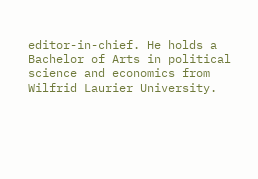editor-in-chief. He holds a Bachelor of Arts in political science and economics from Wilfrid Laurier University.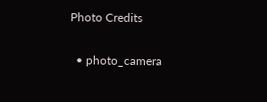Photo Credits

  • photo_camera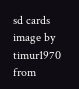sd cards image by timur1970 from